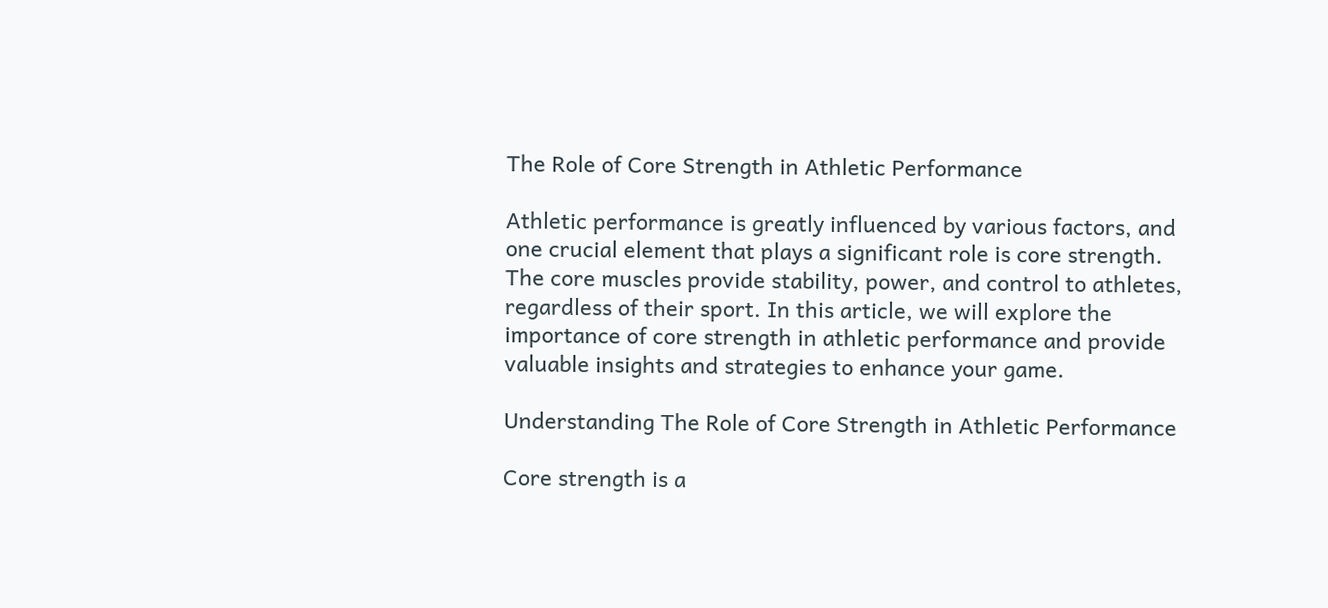The Role of Core Strength in Athletic Performance

Athletic performance is greatly influenced by various factors, and one crucial element that plays a significant role is core strength. The core muscles provide stability, power, and control to athletes, regardless of their sport. In this article, we will explore the importance of core strength in athletic performance and provide valuable insights and strategies to enhance your game.

Understanding The Role of Core Strength in Athletic Performance

Core strength is a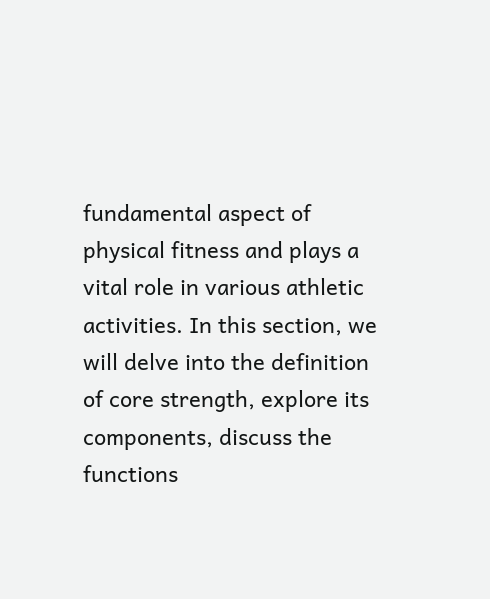fundamental aspect of physical fitness and plays a vital role in various athletic activities. In this section, we will delve into the definition of core strength, explore its components, discuss the functions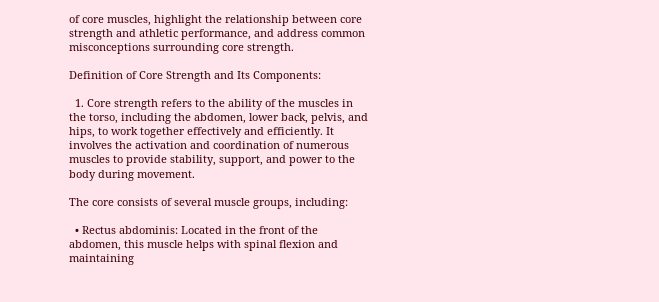of core muscles, highlight the relationship between core strength and athletic performance, and address common misconceptions surrounding core strength.

Definition of Core Strength and Its Components:

  1. Core strength refers to the ability of the muscles in the torso, including the abdomen, lower back, pelvis, and hips, to work together effectively and efficiently. It involves the activation and coordination of numerous muscles to provide stability, support, and power to the body during movement.

The core consists of several muscle groups, including:

  • Rectus abdominis: Located in the front of the abdomen, this muscle helps with spinal flexion and maintaining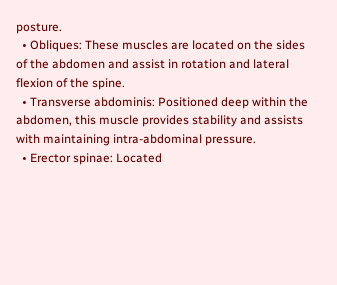posture.
  • Obliques: These muscles are located on the sides of the abdomen and assist in rotation and lateral flexion of the spine.
  • Transverse abdominis: Positioned deep within the abdomen, this muscle provides stability and assists with maintaining intra-abdominal pressure.
  • Erector spinae: Located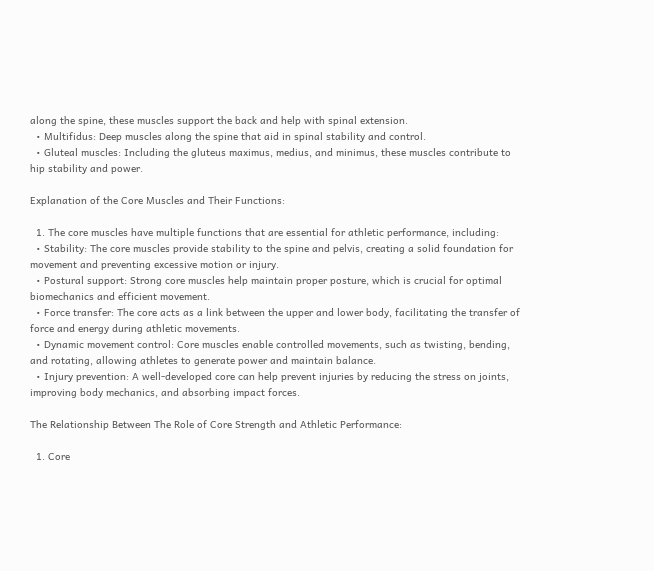along the spine, these muscles support the back and help with spinal extension.
  • Multifidus: Deep muscles along the spine that aid in spinal stability and control.
  • Gluteal muscles: Including the gluteus maximus, medius, and minimus, these muscles contribute to hip stability and power.

Explanation of the Core Muscles and Their Functions:

  1. The core muscles have multiple functions that are essential for athletic performance, including:
  • Stability: The core muscles provide stability to the spine and pelvis, creating a solid foundation for movement and preventing excessive motion or injury.
  • Postural support: Strong core muscles help maintain proper posture, which is crucial for optimal biomechanics and efficient movement.
  • Force transfer: The core acts as a link between the upper and lower body, facilitating the transfer of force and energy during athletic movements.
  • Dynamic movement control: Core muscles enable controlled movements, such as twisting, bending, and rotating, allowing athletes to generate power and maintain balance.
  • Injury prevention: A well-developed core can help prevent injuries by reducing the stress on joints, improving body mechanics, and absorbing impact forces.

The Relationship Between The Role of Core Strength and Athletic Performance:

  1. Core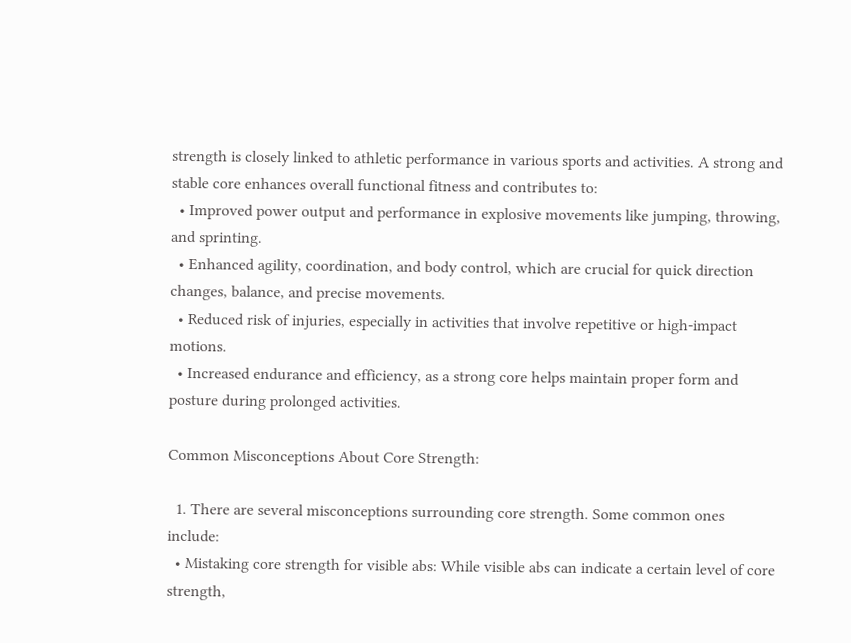strength is closely linked to athletic performance in various sports and activities. A strong and stable core enhances overall functional fitness and contributes to:
  • Improved power output and performance in explosive movements like jumping, throwing, and sprinting.
  • Enhanced agility, coordination, and body control, which are crucial for quick direction changes, balance, and precise movements.
  • Reduced risk of injuries, especially in activities that involve repetitive or high-impact motions.
  • Increased endurance and efficiency, as a strong core helps maintain proper form and posture during prolonged activities.

Common Misconceptions About Core Strength:

  1. There are several misconceptions surrounding core strength. Some common ones include:
  • Mistaking core strength for visible abs: While visible abs can indicate a certain level of core strength,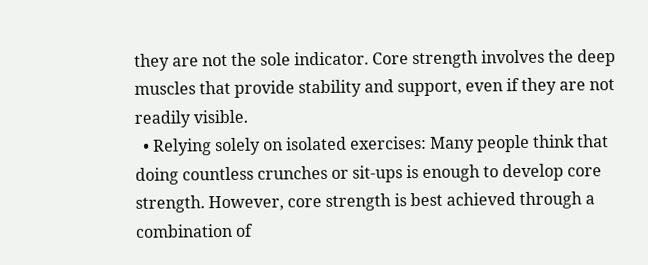they are not the sole indicator. Core strength involves the deep muscles that provide stability and support, even if they are not readily visible.
  • Relying solely on isolated exercises: Many people think that doing countless crunches or sit-ups is enough to develop core strength. However, core strength is best achieved through a combination of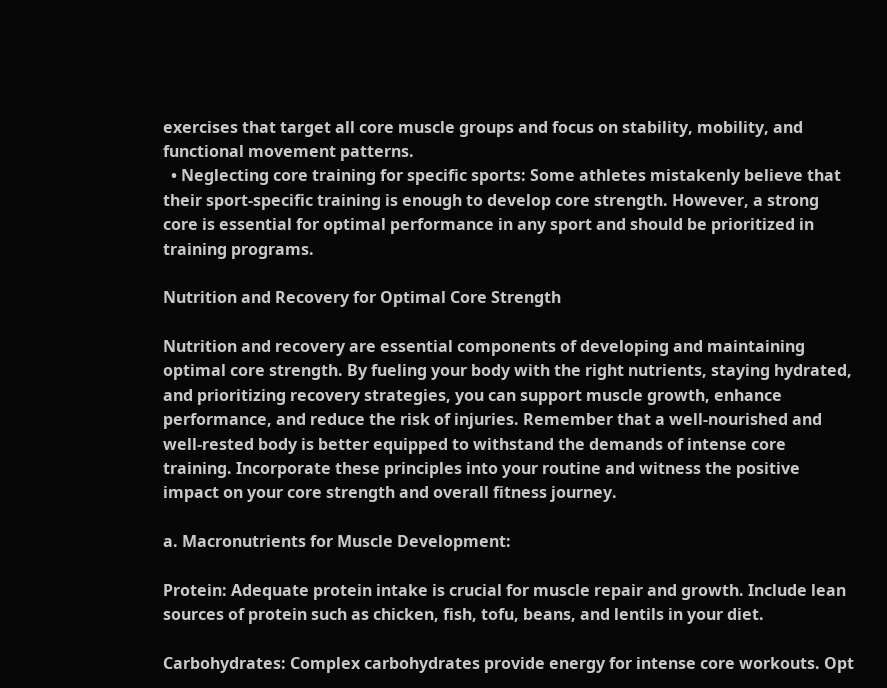exercises that target all core muscle groups and focus on stability, mobility, and functional movement patterns.
  • Neglecting core training for specific sports: Some athletes mistakenly believe that their sport-specific training is enough to develop core strength. However, a strong core is essential for optimal performance in any sport and should be prioritized in training programs.

Nutrition and Recovery for Optimal Core Strength

Nutrition and recovery are essential components of developing and maintaining optimal core strength. By fueling your body with the right nutrients, staying hydrated, and prioritizing recovery strategies, you can support muscle growth, enhance performance, and reduce the risk of injuries. Remember that a well-nourished and well-rested body is better equipped to withstand the demands of intense core training. Incorporate these principles into your routine and witness the positive impact on your core strength and overall fitness journey.

a. Macronutrients for Muscle Development:

Protein: Adequate protein intake is crucial for muscle repair and growth. Include lean sources of protein such as chicken, fish, tofu, beans, and lentils in your diet.

Carbohydrates: Complex carbohydrates provide energy for intense core workouts. Opt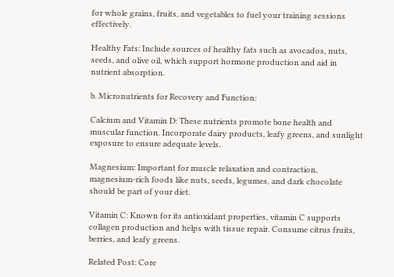for whole grains, fruits, and vegetables to fuel your training sessions effectively.

Healthy Fats: Include sources of healthy fats such as avocados, nuts, seeds, and olive oil, which support hormone production and aid in nutrient absorption.

b. Micronutrients for Recovery and Function:

Calcium and Vitamin D: These nutrients promote bone health and muscular function. Incorporate dairy products, leafy greens, and sunlight exposure to ensure adequate levels.

Magnesium: Important for muscle relaxation and contraction, magnesium-rich foods like nuts, seeds, legumes, and dark chocolate should be part of your diet.

Vitamin C: Known for its antioxidant properties, vitamin C supports collagen production and helps with tissue repair. Consume citrus fruits, berries, and leafy greens.

Related Post: Core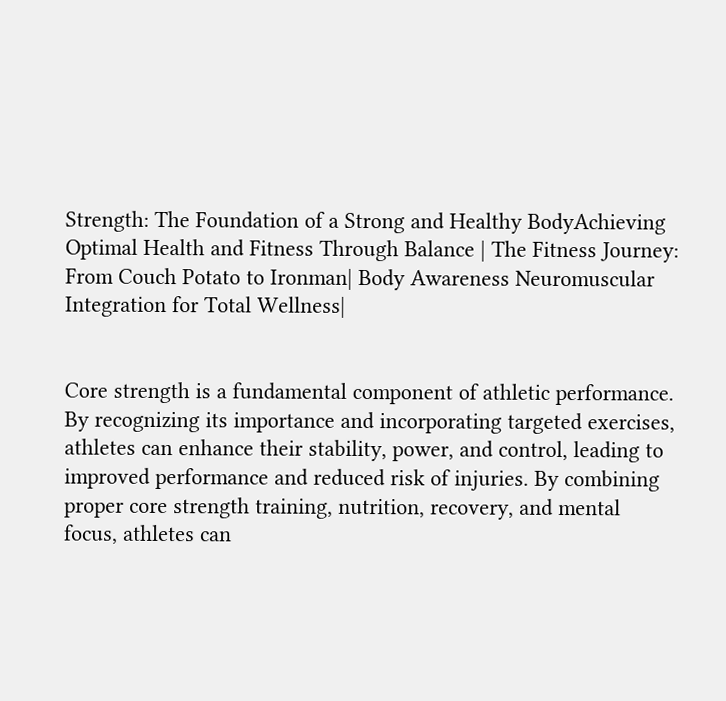Strength: The Foundation of a Strong and Healthy BodyAchieving Optimal Health and Fitness Through Balance | The Fitness Journey: From Couch Potato to Ironman| Body Awareness Neuromuscular Integration for Total Wellness|


Core strength is a fundamental component of athletic performance. By recognizing its importance and incorporating targeted exercises, athletes can enhance their stability, power, and control, leading to improved performance and reduced risk of injuries. By combining proper core strength training, nutrition, recovery, and mental focus, athletes can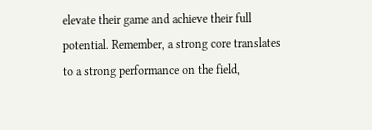elevate their game and achieve their full potential. Remember, a strong core translates to a strong performance on the field,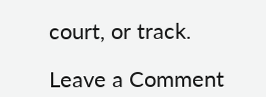court, or track.

Leave a Comment